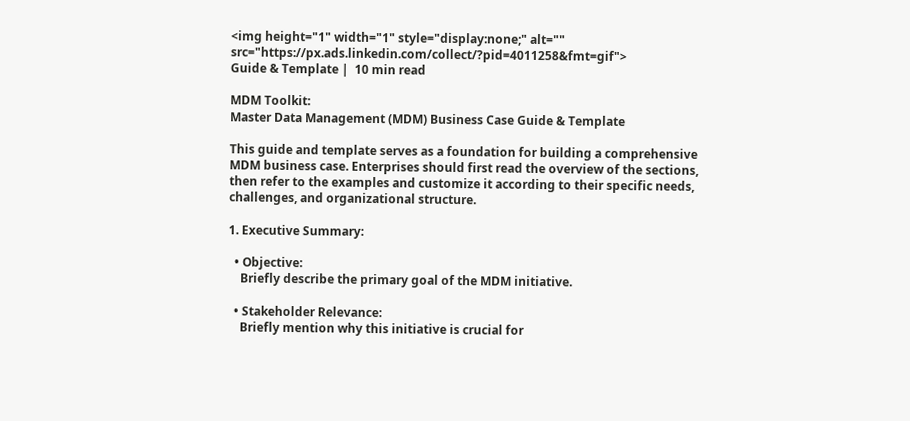<img height="1" width="1" style="display:none;" alt="" src="https://px.ads.linkedin.com/collect/?pid=4011258&fmt=gif">
Guide & Template |  10 min read

MDM Toolkit:
Master Data Management (MDM) Business Case Guide & Template

This guide and template serves as a foundation for building a comprehensive MDM business case. Enterprises should first read the overview of the sections, then refer to the examples and customize it according to their specific needs, challenges, and organizational structure.

1. Executive Summary:

  • Objective:
    Briefly describe the primary goal of the MDM initiative.

  • Stakeholder Relevance:
    Briefly mention why this initiative is crucial for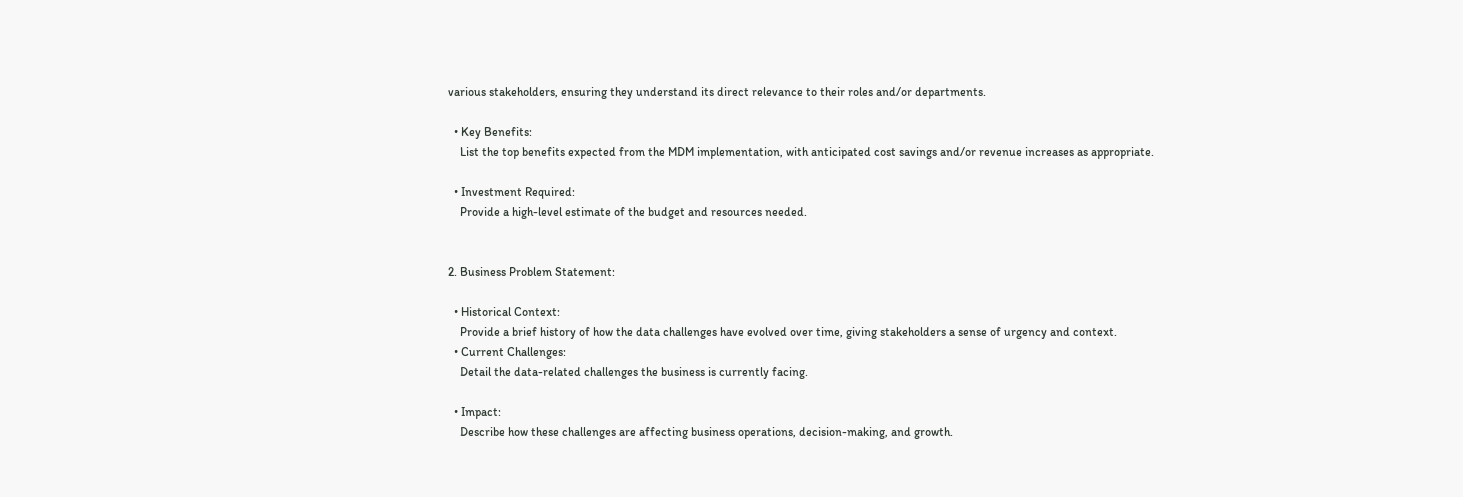various stakeholders, ensuring they understand its direct relevance to their roles and/or departments.

  • Key Benefits:
    List the top benefits expected from the MDM implementation, with anticipated cost savings and/or revenue increases as appropriate.

  • Investment Required:
    Provide a high-level estimate of the budget and resources needed.


2. Business Problem Statement:

  • Historical Context:
    Provide a brief history of how the data challenges have evolved over time, giving stakeholders a sense of urgency and context.
  • Current Challenges:
    Detail the data-related challenges the business is currently facing.

  • Impact:
    Describe how these challenges are affecting business operations, decision-making, and growth.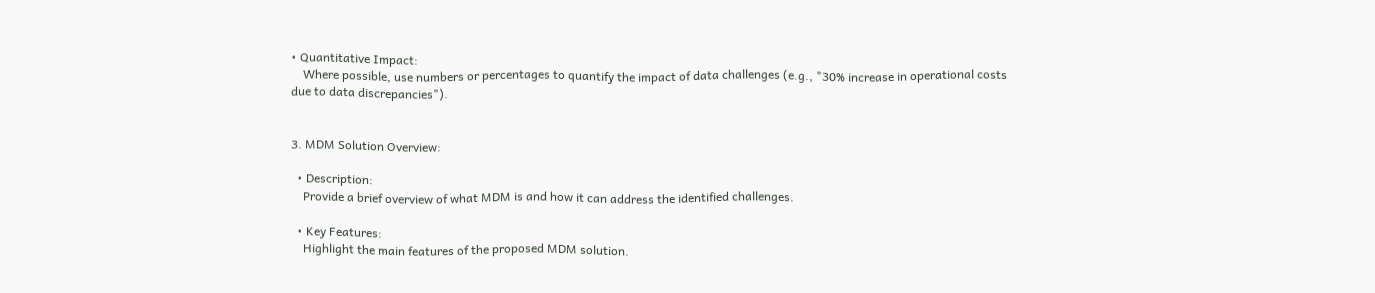• Quantitative Impact:
    Where possible, use numbers or percentages to quantify the impact of data challenges (e.g., "30% increase in operational costs due to data discrepancies").


3. MDM Solution Overview:

  • Description:
    Provide a brief overview of what MDM is and how it can address the identified challenges.

  • Key Features:
    Highlight the main features of the proposed MDM solution.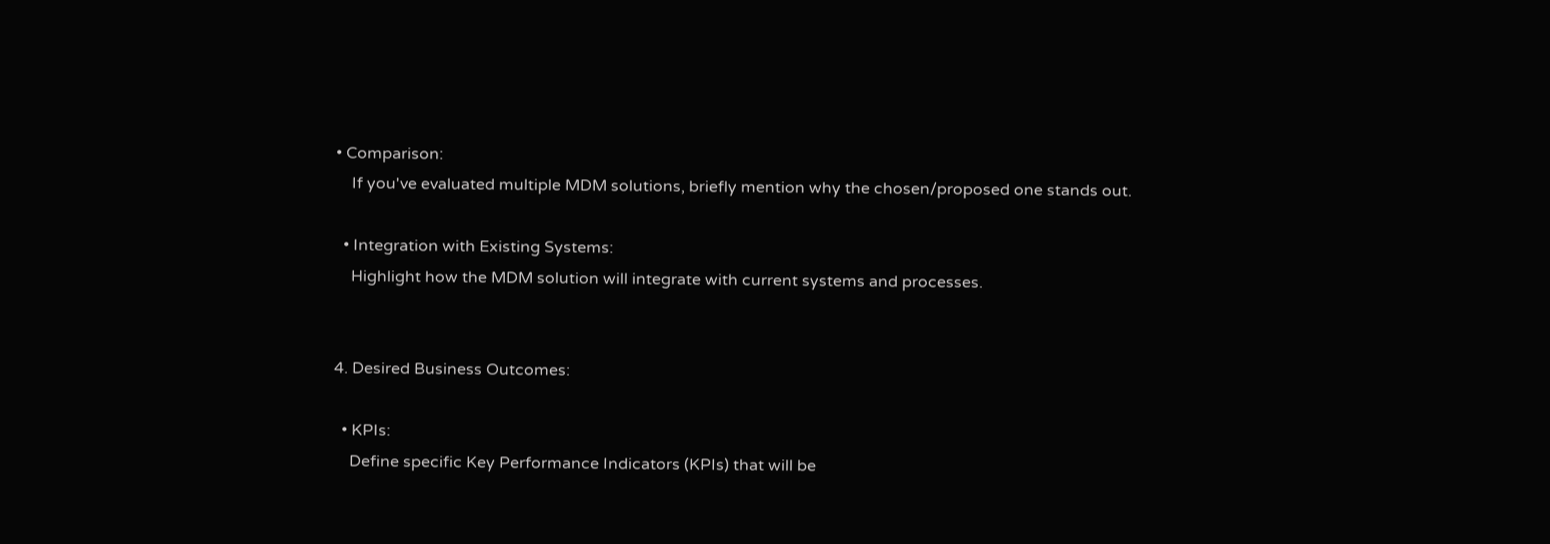• Comparison:
    If you've evaluated multiple MDM solutions, briefly mention why the chosen/proposed one stands out.

  • Integration with Existing Systems:
    Highlight how the MDM solution will integrate with current systems and processes.


4. Desired Business Outcomes:

  • KPIs:
    Define specific Key Performance Indicators (KPIs) that will be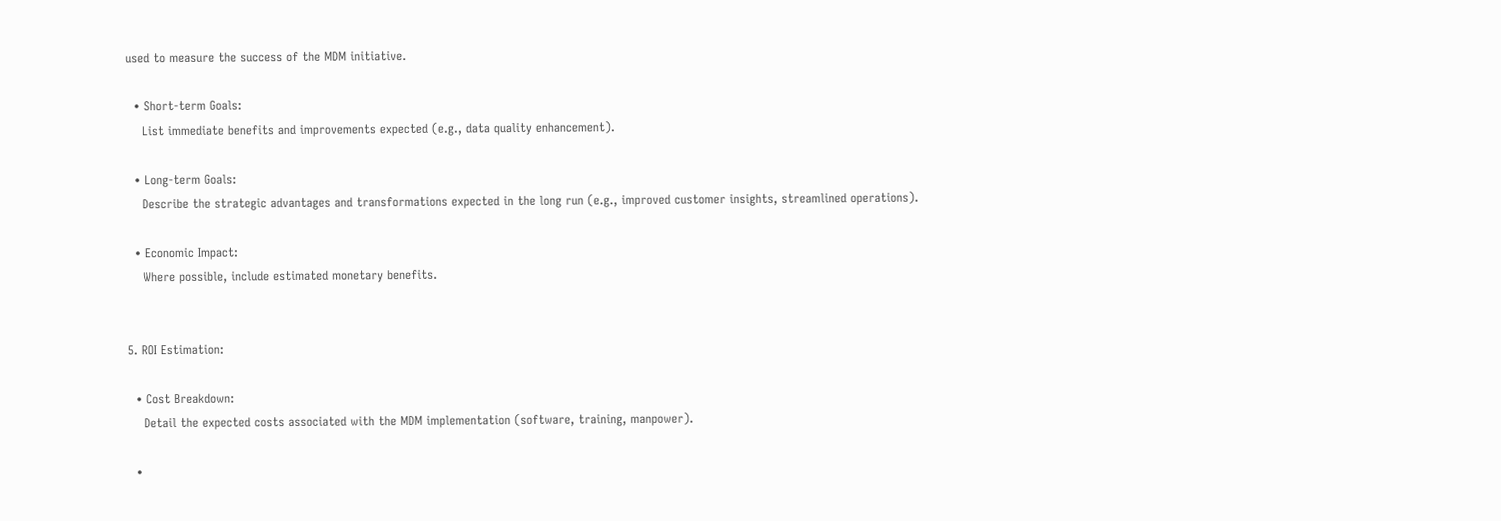used to measure the success of the MDM initiative.

  • Short-term Goals:
    List immediate benefits and improvements expected (e.g., data quality enhancement).

  • Long-term Goals:
    Describe the strategic advantages and transformations expected in the long run (e.g., improved customer insights, streamlined operations).

  • Economic Impact:
    Where possible, include estimated monetary benefits.


5. ROI Estimation:

  • Cost Breakdown:
    Detail the expected costs associated with the MDM implementation (software, training, manpower).

  •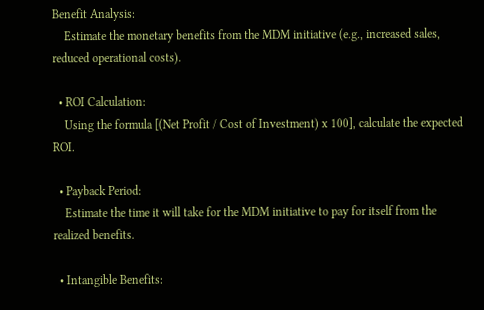Benefit Analysis:
    Estimate the monetary benefits from the MDM initiative (e.g., increased sales, reduced operational costs).

  • ROI Calculation:
    Using the formula [(Net Profit / Cost of Investment) x 100], calculate the expected ROI.

  • Payback Period:
    Estimate the time it will take for the MDM initiative to pay for itself from the realized benefits.

  • Intangible Benefits: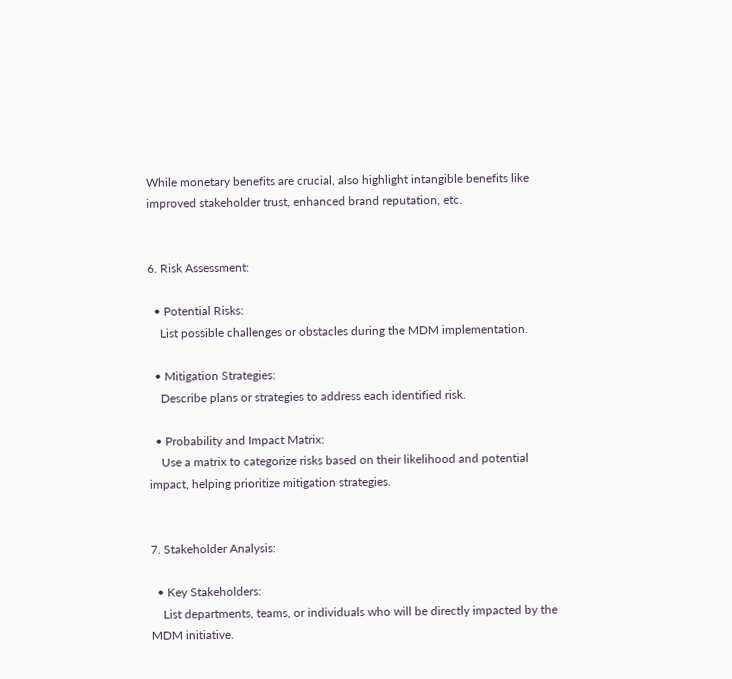While monetary benefits are crucial, also highlight intangible benefits like improved stakeholder trust, enhanced brand reputation, etc.


6. Risk Assessment:

  • Potential Risks:
    List possible challenges or obstacles during the MDM implementation.

  • Mitigation Strategies:
    Describe plans or strategies to address each identified risk.

  • Probability and Impact Matrix:
    Use a matrix to categorize risks based on their likelihood and potential impact, helping prioritize mitigation strategies.


7. Stakeholder Analysis:

  • Key Stakeholders:
    List departments, teams, or individuals who will be directly impacted by the MDM initiative.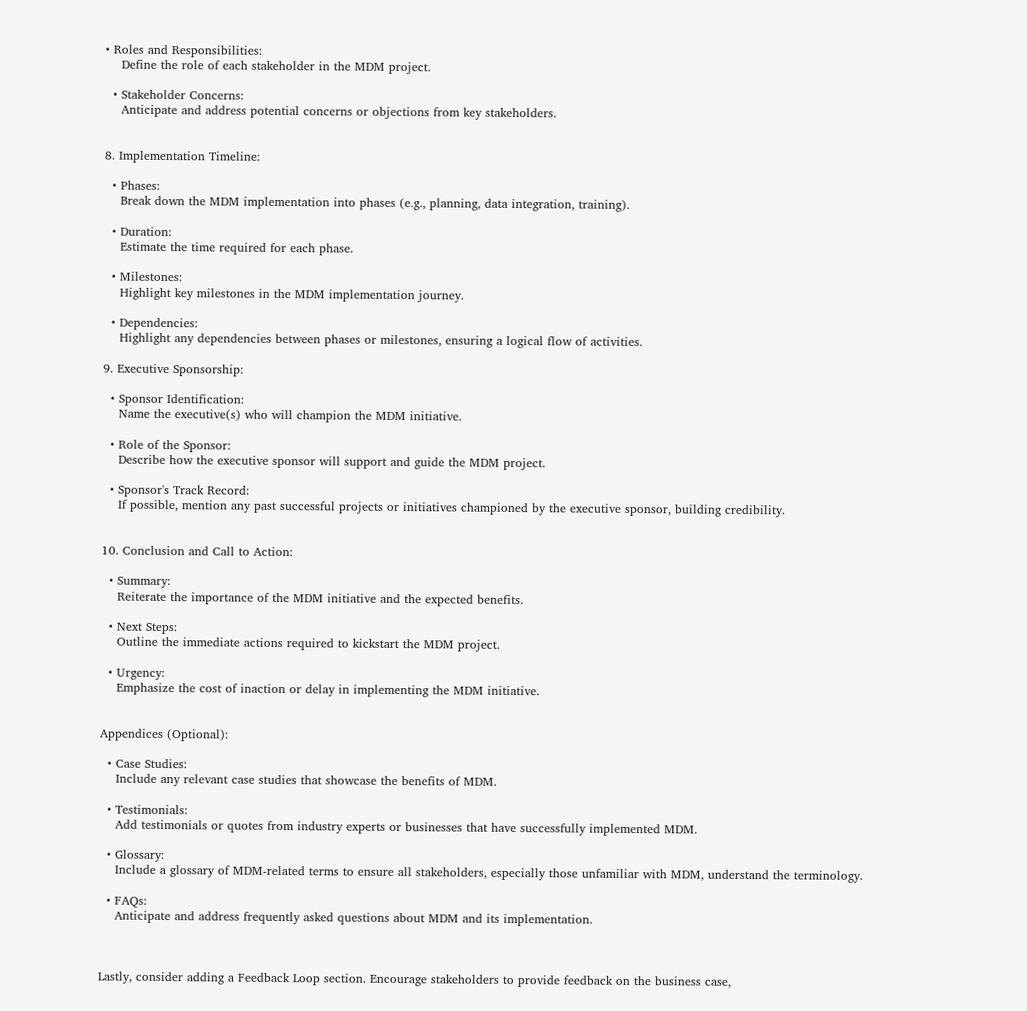• Roles and Responsibilities:
    Define the role of each stakeholder in the MDM project.

  • Stakeholder Concerns:
    Anticipate and address potential concerns or objections from key stakeholders.


8. Implementation Timeline:

  • Phases:
    Break down the MDM implementation into phases (e.g., planning, data integration, training).

  • Duration:
    Estimate the time required for each phase.

  • Milestones:
    Highlight key milestones in the MDM implementation journey.

  • Dependencies:
    Highlight any dependencies between phases or milestones, ensuring a logical flow of activities.

9. Executive Sponsorship:

  • Sponsor Identification:
    Name the executive(s) who will champion the MDM initiative.

  • Role of the Sponsor:
    Describe how the executive sponsor will support and guide the MDM project.

  • Sponsor's Track Record:
    If possible, mention any past successful projects or initiatives championed by the executive sponsor, building credibility.


10. Conclusion and Call to Action:

  • Summary:
    Reiterate the importance of the MDM initiative and the expected benefits.

  • Next Steps:
    Outline the immediate actions required to kickstart the MDM project.

  • Urgency:
    Emphasize the cost of inaction or delay in implementing the MDM initiative.


Appendices (Optional):

  • Case Studies:
    Include any relevant case studies that showcase the benefits of MDM.

  • Testimonials:
    Add testimonials or quotes from industry experts or businesses that have successfully implemented MDM.

  • Glossary:
    Include a glossary of MDM-related terms to ensure all stakeholders, especially those unfamiliar with MDM, understand the terminology.

  • FAQs:
    Anticipate and address frequently asked questions about MDM and its implementation.



Lastly, consider adding a Feedback Loop section. Encourage stakeholders to provide feedback on the business case,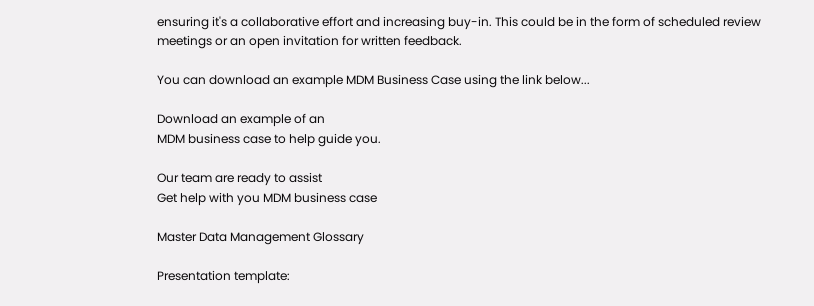ensuring it's a collaborative effort and increasing buy-in. This could be in the form of scheduled review meetings or an open invitation for written feedback.

You can download an example MDM Business Case using the link below...

Download an example of an
MDM business case to help guide you.

Our team are ready to assist
Get help with you MDM business case

Master Data Management Glossary

Presentation template: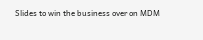Slides to win the business over on MDM